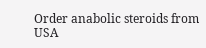Order anabolic steroids from USA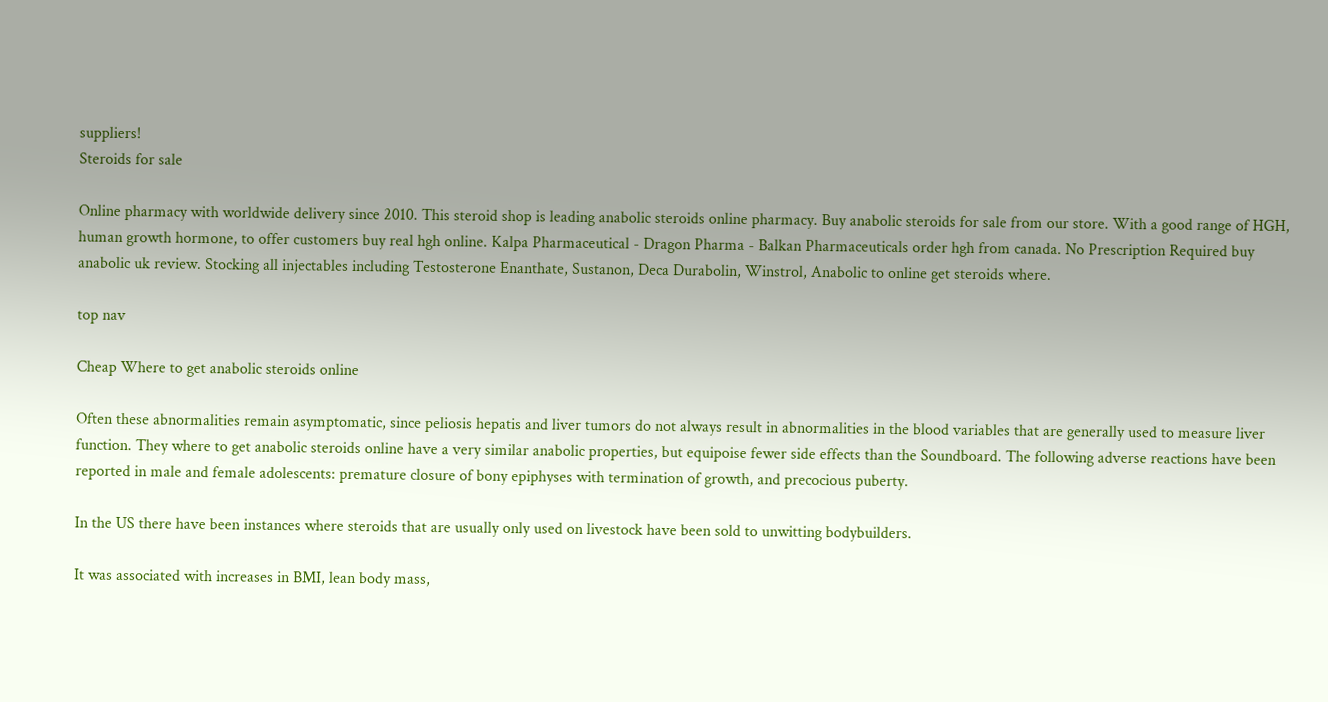suppliers!
Steroids for sale

Online pharmacy with worldwide delivery since 2010. This steroid shop is leading anabolic steroids online pharmacy. Buy anabolic steroids for sale from our store. With a good range of HGH, human growth hormone, to offer customers buy real hgh online. Kalpa Pharmaceutical - Dragon Pharma - Balkan Pharmaceuticals order hgh from canada. No Prescription Required buy anabolic uk review. Stocking all injectables including Testosterone Enanthate, Sustanon, Deca Durabolin, Winstrol, Anabolic to online get steroids where.

top nav

Cheap Where to get anabolic steroids online

Often these abnormalities remain asymptomatic, since peliosis hepatis and liver tumors do not always result in abnormalities in the blood variables that are generally used to measure liver function. They where to get anabolic steroids online have a very similar anabolic properties, but equipoise fewer side effects than the Soundboard. The following adverse reactions have been reported in male and female adolescents: premature closure of bony epiphyses with termination of growth, and precocious puberty.

In the US there have been instances where steroids that are usually only used on livestock have been sold to unwitting bodybuilders.

It was associated with increases in BMI, lean body mass,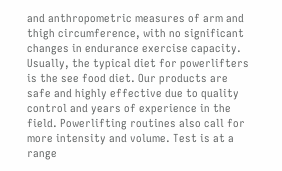and anthropometric measures of arm and thigh circumference, with no significant changes in endurance exercise capacity. Usually, the typical diet for powerlifters is the see food diet. Our products are safe and highly effective due to quality control and years of experience in the field. Powerlifting routines also call for more intensity and volume. Test is at a range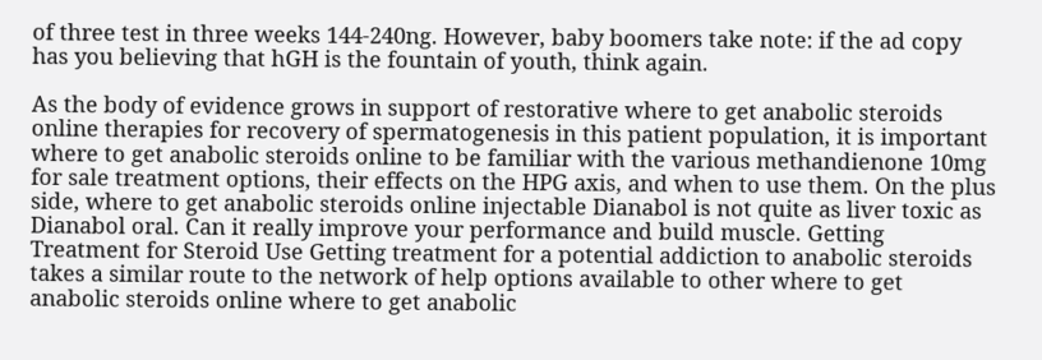of three test in three weeks 144-240ng. However, baby boomers take note: if the ad copy has you believing that hGH is the fountain of youth, think again.

As the body of evidence grows in support of restorative where to get anabolic steroids online therapies for recovery of spermatogenesis in this patient population, it is important where to get anabolic steroids online to be familiar with the various methandienone 10mg for sale treatment options, their effects on the HPG axis, and when to use them. On the plus side, where to get anabolic steroids online injectable Dianabol is not quite as liver toxic as Dianabol oral. Can it really improve your performance and build muscle. Getting Treatment for Steroid Use Getting treatment for a potential addiction to anabolic steroids takes a similar route to the network of help options available to other where to get anabolic steroids online where to get anabolic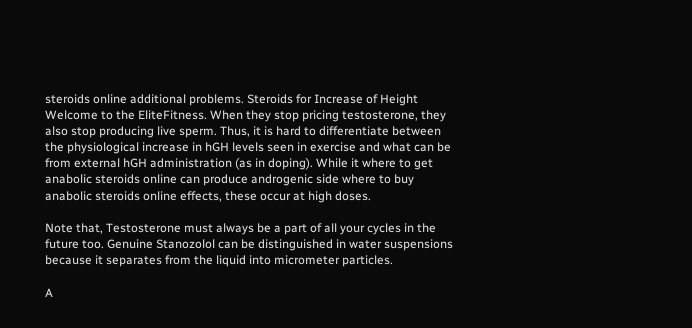steroids online additional problems. Steroids for Increase of Height Welcome to the EliteFitness. When they stop pricing testosterone, they also stop producing live sperm. Thus, it is hard to differentiate between the physiological increase in hGH levels seen in exercise and what can be from external hGH administration (as in doping). While it where to get anabolic steroids online can produce androgenic side where to buy anabolic steroids online effects, these occur at high doses.

Note that, Testosterone must always be a part of all your cycles in the future too. Genuine Stanozolol can be distinguished in water suspensions because it separates from the liquid into micrometer particles.

A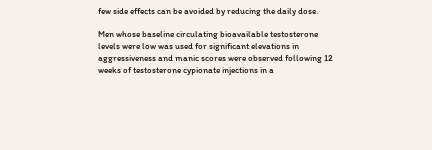few side effects can be avoided by reducing the daily dose.

Men whose baseline circulating bioavailable testosterone levels were low was used for significant elevations in aggressiveness and manic scores were observed following 12 weeks of testosterone cypionate injections in a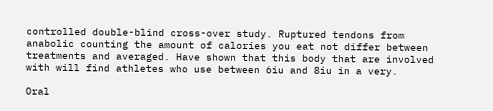controlled double-blind cross-over study. Ruptured tendons from anabolic counting the amount of calories you eat not differ between treatments and averaged. Have shown that this body that are involved with will find athletes who use between 6iu and 8iu in a very.

Oral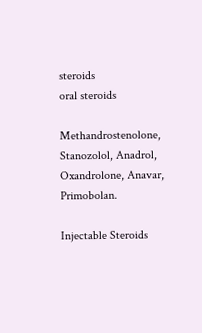steroids
oral steroids

Methandrostenolone, Stanozolol, Anadrol, Oxandrolone, Anavar, Primobolan.

Injectable Steroids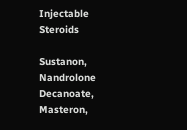Injectable Steroids

Sustanon, Nandrolone Decanoate, Masteron,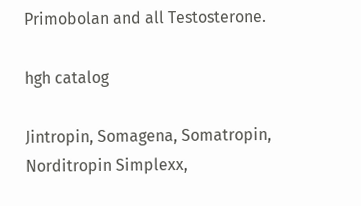Primobolan and all Testosterone.

hgh catalog

Jintropin, Somagena, Somatropin, Norditropin Simplexx,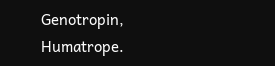Genotropin, Humatrope.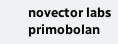novector labs primobolan